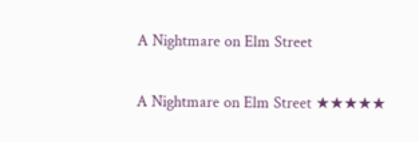A Nightmare on Elm Street

A Nightmare on Elm Street ★★★★★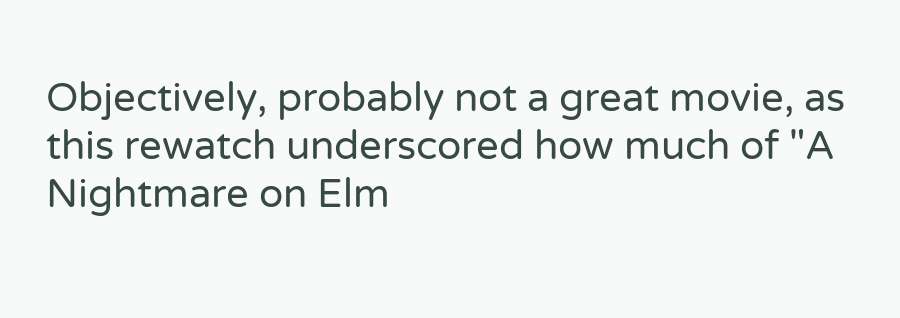Objectively, probably not a great movie, as this rewatch underscored how much of "A Nightmare on Elm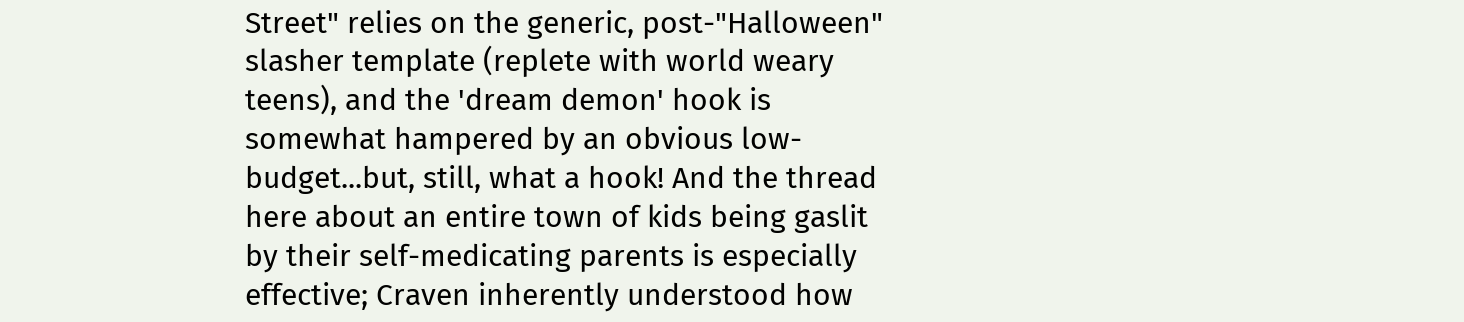Street" relies on the generic, post-"Halloween" slasher template (replete with world weary teens), and the 'dream demon' hook is somewhat hampered by an obvious low-budget...but, still, what a hook! And the thread here about an entire town of kids being gaslit by their self-medicating parents is especially effective; Craven inherently understood how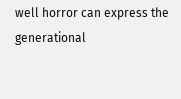well horror can express the generational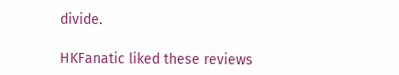divide.

HKFanatic liked these reviews